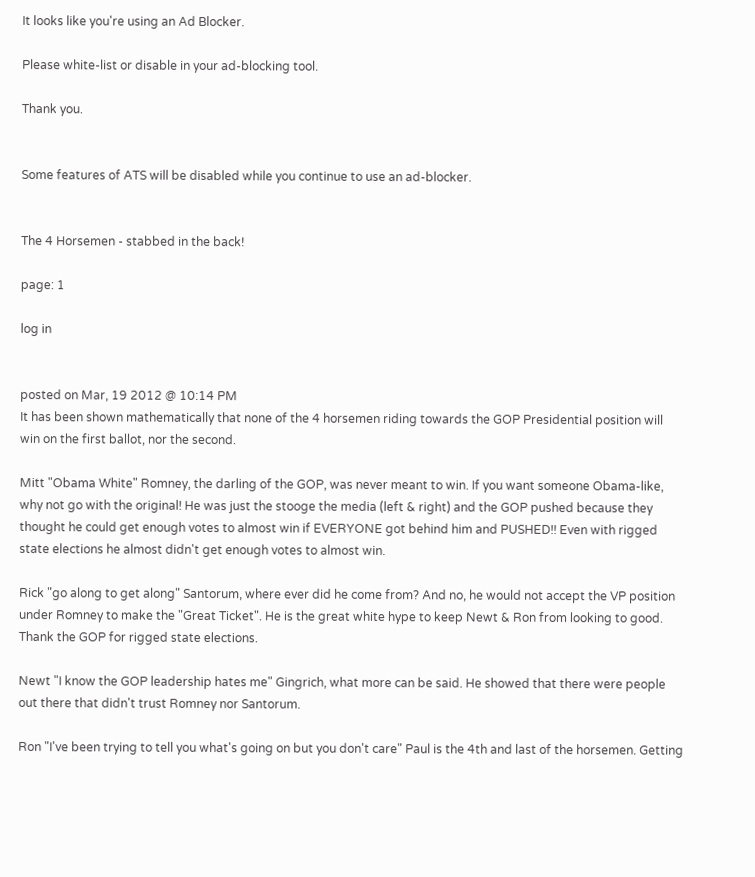It looks like you're using an Ad Blocker.

Please white-list or disable in your ad-blocking tool.

Thank you.


Some features of ATS will be disabled while you continue to use an ad-blocker.


The 4 Horsemen - stabbed in the back!

page: 1

log in


posted on Mar, 19 2012 @ 10:14 PM
It has been shown mathematically that none of the 4 horsemen riding towards the GOP Presidential position will win on the first ballot, nor the second.

Mitt "Obama White" Romney, the darling of the GOP, was never meant to win. If you want someone Obama-like, why not go with the original! He was just the stooge the media (left & right) and the GOP pushed because they thought he could get enough votes to almost win if EVERYONE got behind him and PUSHED!! Even with rigged state elections he almost didn't get enough votes to almost win.

Rick "go along to get along" Santorum, where ever did he come from? And no, he would not accept the VP position under Romney to make the "Great Ticket". He is the great white hype to keep Newt & Ron from looking to good. Thank the GOP for rigged state elections.

Newt "I know the GOP leadership hates me" Gingrich, what more can be said. He showed that there were people out there that didn't trust Romney nor Santorum.

Ron "I've been trying to tell you what's going on but you don't care" Paul is the 4th and last of the horsemen. Getting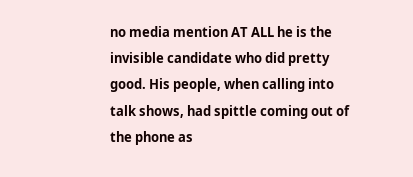no media mention AT ALL he is the invisible candidate who did pretty good. His people, when calling into talk shows, had spittle coming out of the phone as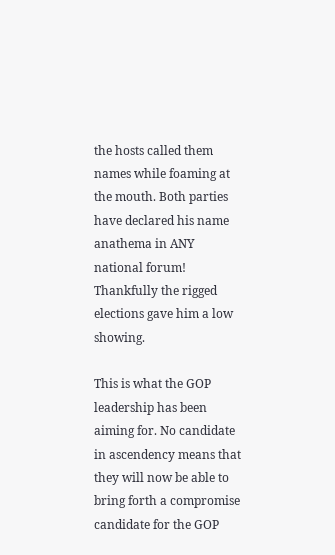the hosts called them names while foaming at the mouth. Both parties have declared his name anathema in ANY national forum! Thankfully the rigged elections gave him a low showing.

This is what the GOP leadership has been aiming for. No candidate in ascendency means that they will now be able to bring forth a compromise candidate for the GOP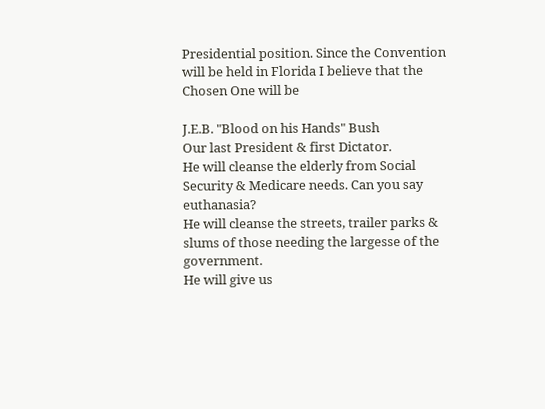Presidential position. Since the Convention will be held in Florida I believe that the Chosen One will be

J.E.B. "Blood on his Hands" Bush
Our last President & first Dictator.
He will cleanse the elderly from Social Security & Medicare needs. Can you say euthanasia?
He will cleanse the streets, trailer parks & slums of those needing the largesse of the government.
He will give us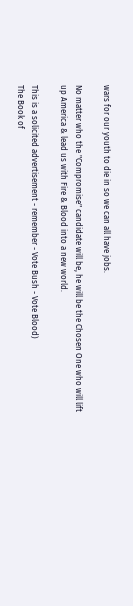wars for our youth to die in so we can all have jobs.

No matter who the "Compromise" candidate will be, he will be the Chosen One who will lift up America & lead us with Fire & Blood into a new world.

This is a solicited advertisement - remember - Vote Bush - Vote Blood)
The Book of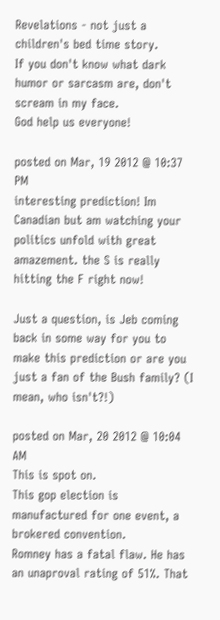Revelations - not just a children's bed time story.
If you don't know what dark humor or sarcasm are, don't scream in my face.
God help us everyone!

posted on Mar, 19 2012 @ 10:37 PM
interesting prediction! Im Canadian but am watching your politics unfold with great amazement. the S is really hitting the F right now!

Just a question, is Jeb coming back in some way for you to make this prediction or are you just a fan of the Bush family? (I mean, who isn't?!)

posted on Mar, 20 2012 @ 10:04 AM
This is spot on.
This gop election is manufactured for one event, a brokered convention.
Romney has a fatal flaw. He has an unaproval rating of 51%. That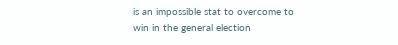is an impossible stat to overcome to win in the general election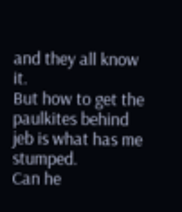and they all know it.
But how to get the paulkites behind jeb is what has me stumped.
Can he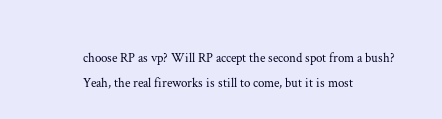choose RP as vp? Will RP accept the second spot from a bush?
Yeah, the real fireworks is still to come, but it is most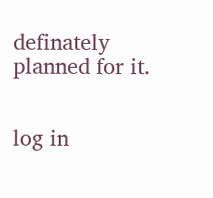definately planned for it.


log in